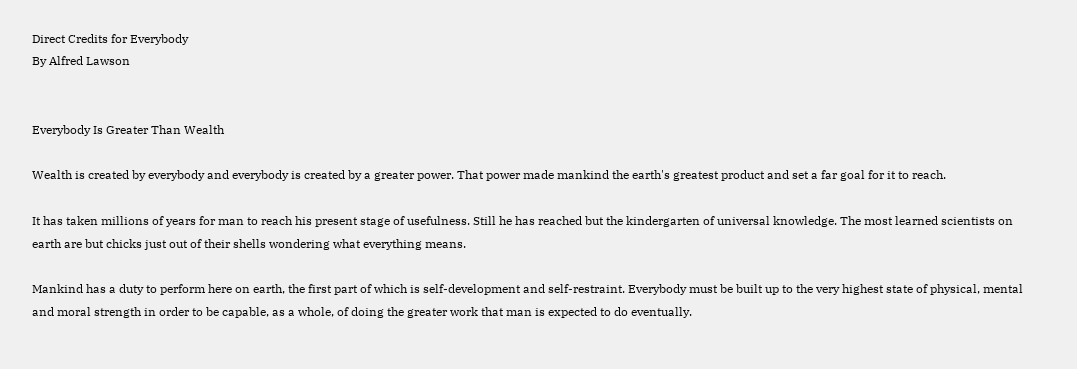Direct Credits for Everybody
By Alfred Lawson


Everybody Is Greater Than Wealth

Wealth is created by everybody and everybody is created by a greater power. That power made mankind the earth's greatest product and set a far goal for it to reach.

It has taken millions of years for man to reach his present stage of usefulness. Still he has reached but the kindergarten of universal knowledge. The most learned scientists on earth are but chicks just out of their shells wondering what everything means.

Mankind has a duty to perform here on earth, the first part of which is self-development and self-restraint. Everybody must be built up to the very highest state of physical, mental and moral strength in order to be capable, as a whole, of doing the greater work that man is expected to do eventually.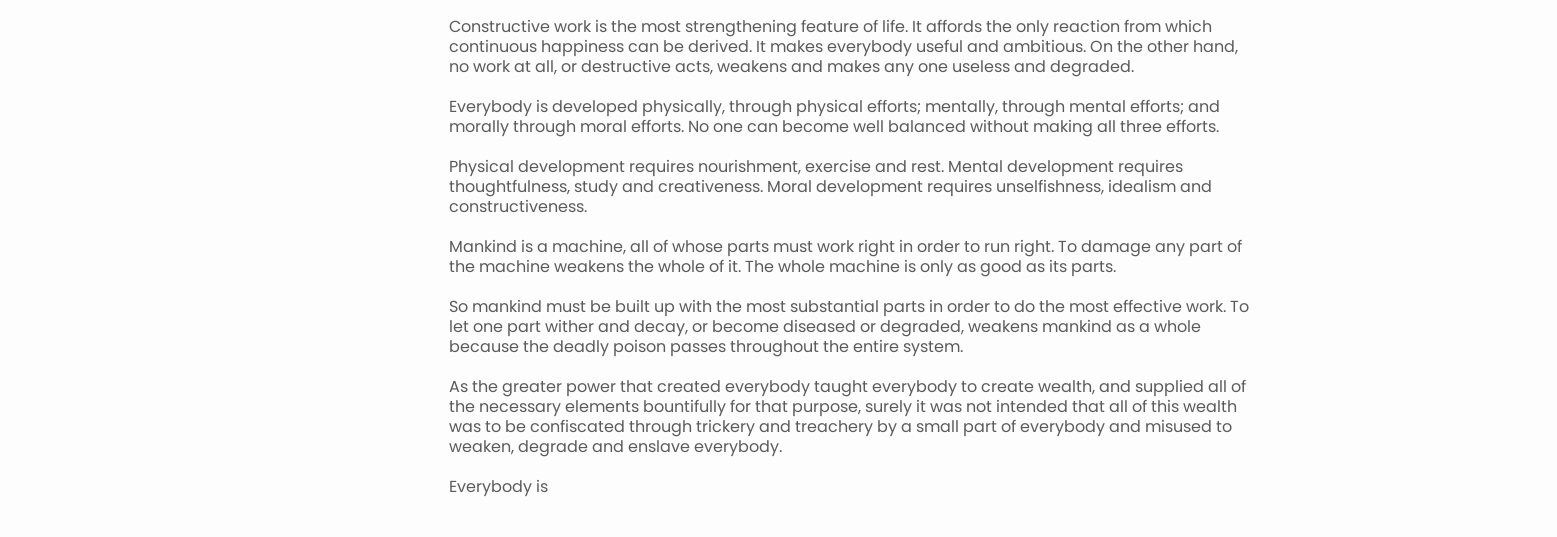Constructive work is the most strengthening feature of life. It affords the only reaction from which continuous happiness can be derived. It makes everybody useful and ambitious. On the other hand, no work at all, or destructive acts, weakens and makes any one useless and degraded.

Everybody is developed physically, through physical efforts; mentally, through mental efforts; and morally through moral efforts. No one can become well balanced without making all three efforts.

Physical development requires nourishment, exercise and rest. Mental development requires thoughtfulness, study and creativeness. Moral development requires unselfishness, idealism and constructiveness.

Mankind is a machine, all of whose parts must work right in order to run right. To damage any part of the machine weakens the whole of it. The whole machine is only as good as its parts.

So mankind must be built up with the most substantial parts in order to do the most effective work. To let one part wither and decay, or become diseased or degraded, weakens mankind as a whole because the deadly poison passes throughout the entire system.

As the greater power that created everybody taught everybody to create wealth, and supplied all of the necessary elements bountifully for that purpose, surely it was not intended that all of this wealth was to be confiscated through trickery and treachery by a small part of everybody and misused to weaken, degrade and enslave everybody.

Everybody is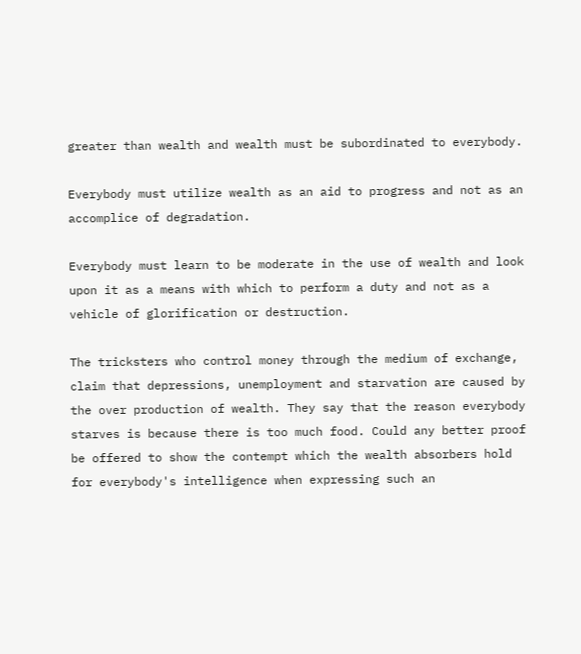greater than wealth and wealth must be subordinated to everybody.

Everybody must utilize wealth as an aid to progress and not as an accomplice of degradation.

Everybody must learn to be moderate in the use of wealth and look upon it as a means with which to perform a duty and not as a vehicle of glorification or destruction.

The tricksters who control money through the medium of exchange, claim that depressions, unemployment and starvation are caused by the over production of wealth. They say that the reason everybody starves is because there is too much food. Could any better proof be offered to show the contempt which the wealth absorbers hold for everybody's intelligence when expressing such an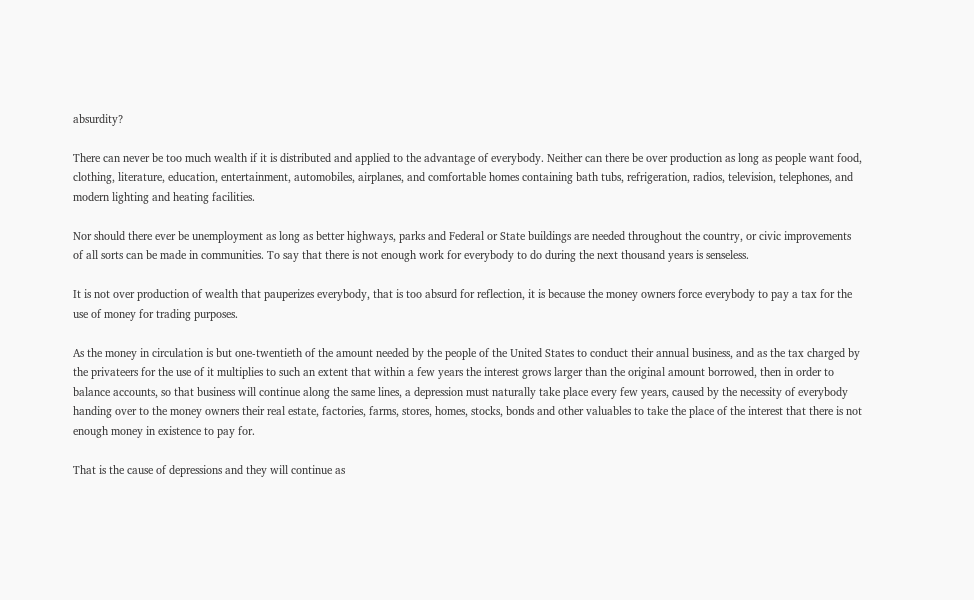absurdity?

There can never be too much wealth if it is distributed and applied to the advantage of everybody. Neither can there be over production as long as people want food, clothing, literature, education, entertainment, automobiles, airplanes, and comfortable homes containing bath tubs, refrigeration, radios, television, telephones, and modern lighting and heating facilities.

Nor should there ever be unemployment as long as better highways, parks and Federal or State buildings are needed throughout the country, or civic improvements of all sorts can be made in communities. To say that there is not enough work for everybody to do during the next thousand years is senseless.

It is not over production of wealth that pauperizes everybody, that is too absurd for reflection, it is because the money owners force everybody to pay a tax for the use of money for trading purposes.

As the money in circulation is but one-twentieth of the amount needed by the people of the United States to conduct their annual business, and as the tax charged by the privateers for the use of it multiplies to such an extent that within a few years the interest grows larger than the original amount borrowed, then in order to balance accounts, so that business will continue along the same lines, a depression must naturally take place every few years, caused by the necessity of everybody handing over to the money owners their real estate, factories, farms, stores, homes, stocks, bonds and other valuables to take the place of the interest that there is not enough money in existence to pay for.

That is the cause of depressions and they will continue as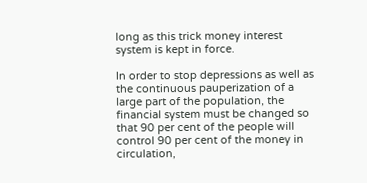long as this trick money interest system is kept in force.

In order to stop depressions as well as the continuous pauperization of a large part of the population, the financial system must be changed so that 90 per cent of the people will control 90 per cent of the money in circulation,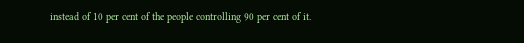instead of 10 per cent of the people controlling 90 per cent of it.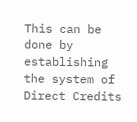This can be done by establishing the system of Direct Credits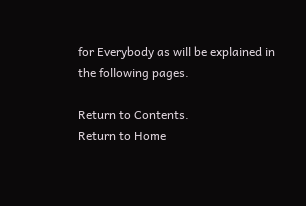for Everybody as will be explained in the following pages.

Return to Contents.
Return to Home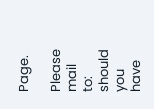Page.

Please mail to: should you have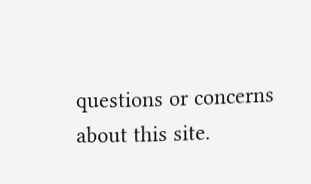questions or concerns about this site.